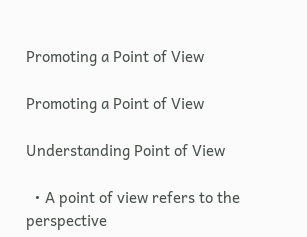Promoting a Point of View

Promoting a Point of View

Understanding Point of View

  • A point of view refers to the perspective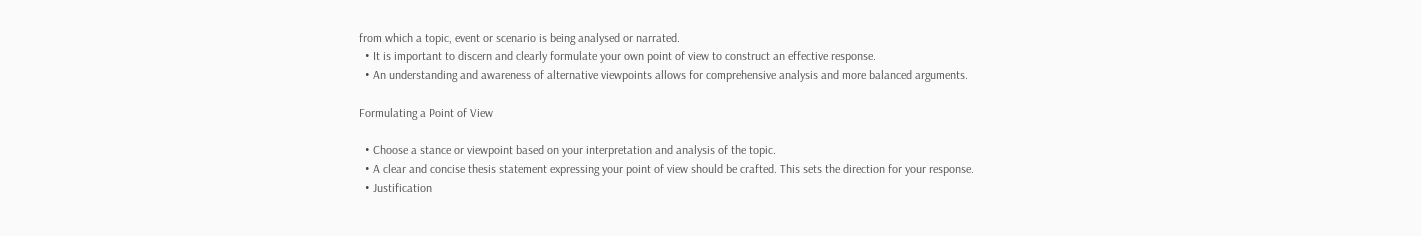from which a topic, event or scenario is being analysed or narrated.
  • It is important to discern and clearly formulate your own point of view to construct an effective response.
  • An understanding and awareness of alternative viewpoints allows for comprehensive analysis and more balanced arguments.

Formulating a Point of View

  • Choose a stance or viewpoint based on your interpretation and analysis of the topic.
  • A clear and concise thesis statement expressing your point of view should be crafted. This sets the direction for your response.
  • Justification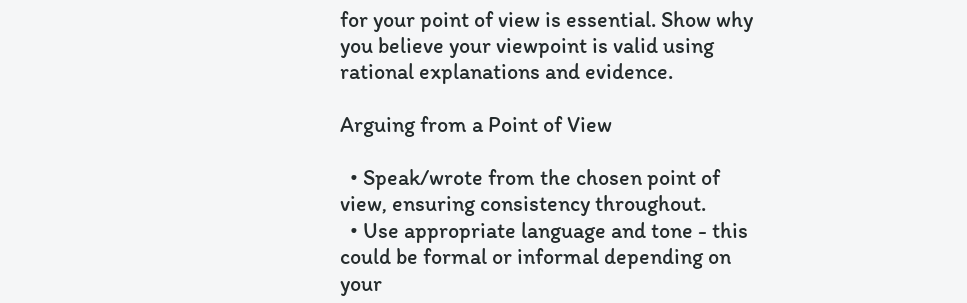for your point of view is essential. Show why you believe your viewpoint is valid using rational explanations and evidence.

Arguing from a Point of View

  • Speak/wrote from the chosen point of view, ensuring consistency throughout.
  • Use appropriate language and tone - this could be formal or informal depending on your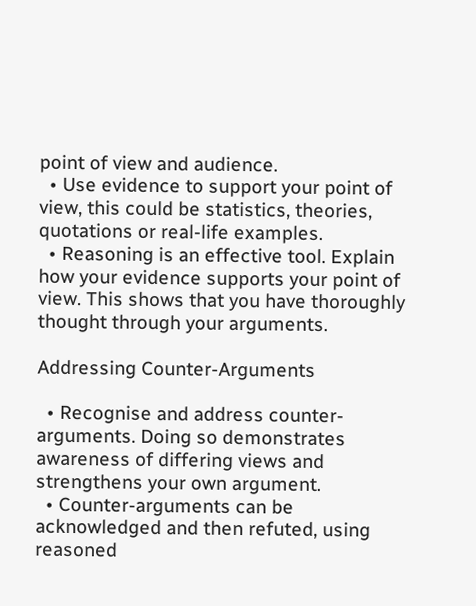point of view and audience.
  • Use evidence to support your point of view, this could be statistics, theories, quotations or real-life examples.
  • Reasoning is an effective tool. Explain how your evidence supports your point of view. This shows that you have thoroughly thought through your arguments.

Addressing Counter-Arguments

  • Recognise and address counter-arguments. Doing so demonstrates awareness of differing views and strengthens your own argument.
  • Counter-arguments can be acknowledged and then refuted, using reasoned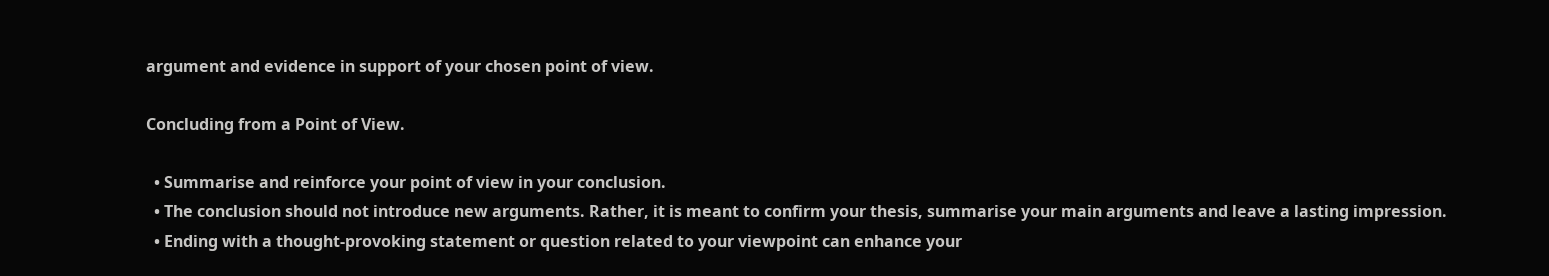argument and evidence in support of your chosen point of view.

Concluding from a Point of View.

  • Summarise and reinforce your point of view in your conclusion.
  • The conclusion should not introduce new arguments. Rather, it is meant to confirm your thesis, summarise your main arguments and leave a lasting impression.
  • Ending with a thought-provoking statement or question related to your viewpoint can enhance your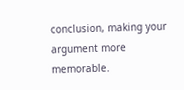conclusion, making your argument more memorable.